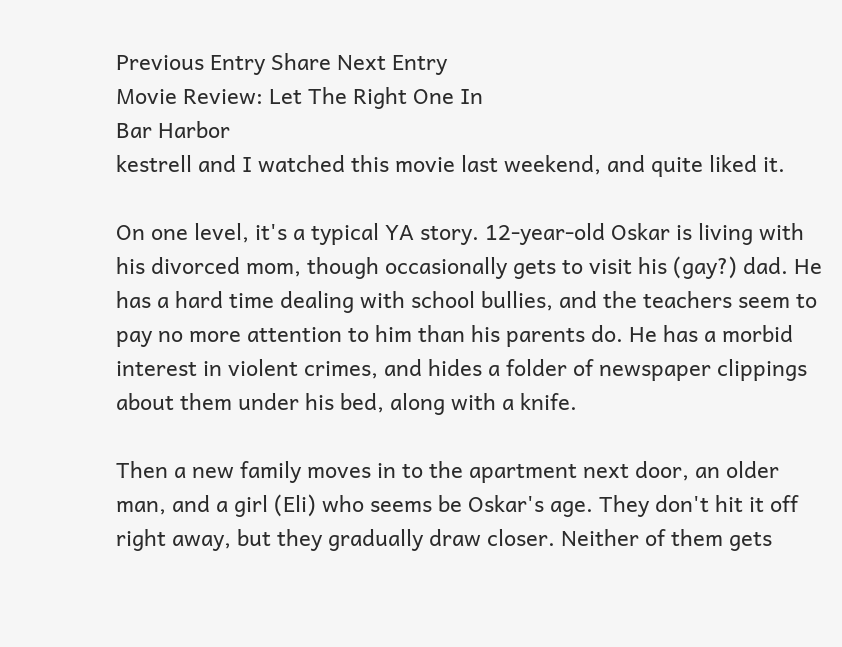Previous Entry Share Next Entry
Movie Review: Let The Right One In
Bar Harbor
kestrell and I watched this movie last weekend, and quite liked it.

On one level, it's a typical YA story. 12-year-old Oskar is living with his divorced mom, though occasionally gets to visit his (gay?) dad. He has a hard time dealing with school bullies, and the teachers seem to pay no more attention to him than his parents do. He has a morbid interest in violent crimes, and hides a folder of newspaper clippings about them under his bed, along with a knife.

Then a new family moves in to the apartment next door, an older man, and a girl (Eli) who seems be Oskar's age. They don't hit it off right away, but they gradually draw closer. Neither of them gets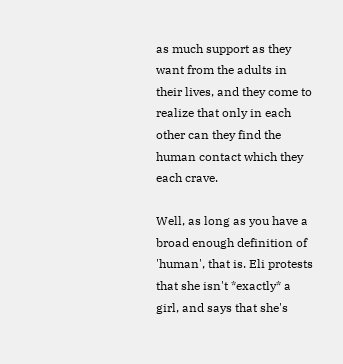as much support as they want from the adults in their lives, and they come to realize that only in each other can they find the human contact which they each crave.

Well, as long as you have a broad enough definition of 'human', that is. Eli protests that she isn't *exactly* a girl, and says that she's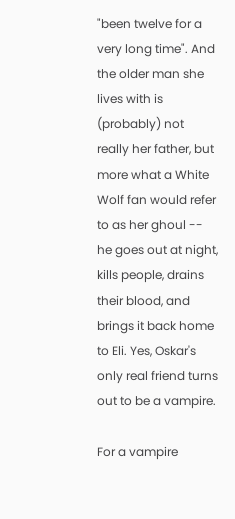"been twelve for a very long time". And the older man she lives with is (probably) not really her father, but more what a White Wolf fan would refer to as her ghoul -- he goes out at night, kills people, drains their blood, and brings it back home to Eli. Yes, Oskar's only real friend turns out to be a vampire.

For a vampire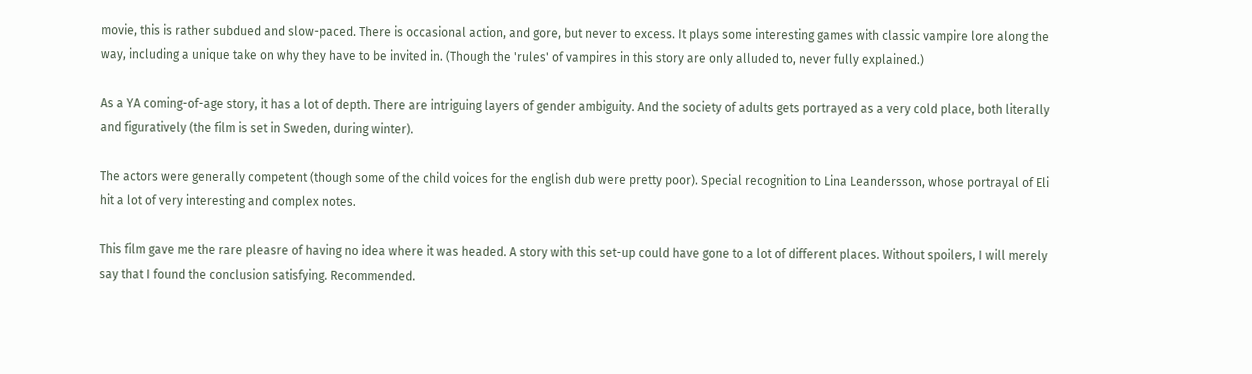movie, this is rather subdued and slow-paced. There is occasional action, and gore, but never to excess. It plays some interesting games with classic vampire lore along the way, including a unique take on why they have to be invited in. (Though the 'rules' of vampires in this story are only alluded to, never fully explained.)

As a YA coming-of-age story, it has a lot of depth. There are intriguing layers of gender ambiguity. And the society of adults gets portrayed as a very cold place, both literally and figuratively (the film is set in Sweden, during winter).

The actors were generally competent (though some of the child voices for the english dub were pretty poor). Special recognition to Lina Leandersson, whose portrayal of Eli hit a lot of very interesting and complex notes.

This film gave me the rare pleasre of having no idea where it was headed. A story with this set-up could have gone to a lot of different places. Without spoilers, I will merely say that I found the conclusion satisfying. Recommended.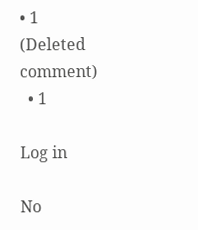• 1
(Deleted comment)
  • 1

Log in

No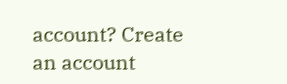account? Create an account